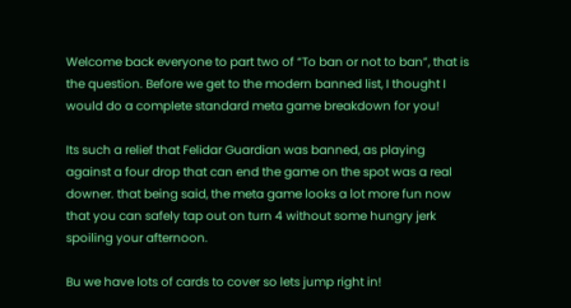Welcome back everyone to part two of “To ban or not to ban”, that is the question. Before we get to the modern banned list, I thought I would do a complete standard meta game breakdown for you!

Its such a relief that Felidar Guardian was banned, as playing against a four drop that can end the game on the spot was a real downer. that being said, the meta game looks a lot more fun now that you can safely tap out on turn 4 without some hungry jerk spoiling your afternoon.

Bu we have lots of cards to cover so lets jump right in!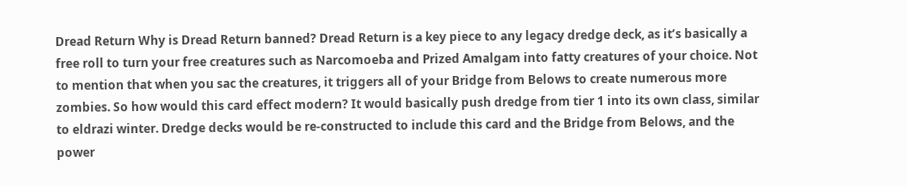Dread Return Why is Dread Return banned? Dread Return is a key piece to any legacy dredge deck, as it’s basically a free roll to turn your free creatures such as Narcomoeba and Prized Amalgam into fatty creatures of your choice. Not to mention that when you sac the creatures, it triggers all of your Bridge from Belows to create numerous more zombies. So how would this card effect modern? It would basically push dredge from tier 1 into its own class, similar to eldrazi winter. Dredge decks would be re-constructed to include this card and the Bridge from Belows, and the power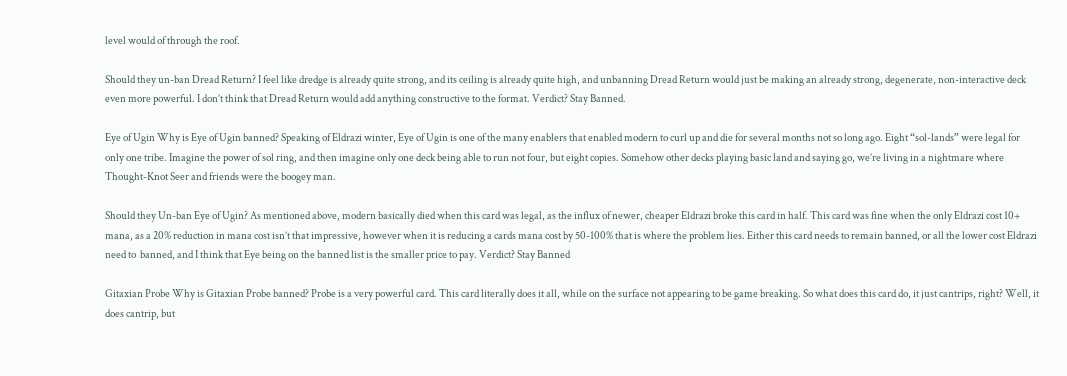level would of through the roof.

Should they un-ban Dread Return? I feel like dredge is already quite strong, and its ceiling is already quite high, and unbanning Dread Return would just be making an already strong, degenerate, non-interactive deck even more powerful. I don’t think that Dread Return would add anything constructive to the format. Verdict? Stay Banned.

Eye of Ugin Why is Eye of Ugin banned? Speaking of Eldrazi winter, Eye of Ugin is one of the many enablers that enabled modern to curl up and die for several months not so long ago. Eight “sol-lands” were legal for only one tribe. Imagine the power of sol ring, and then imagine only one deck being able to run not four, but eight copies. Somehow other decks playing basic land and saying go, we’re living in a nightmare where Thought-Knot Seer and friends were the boogey man.

Should they Un-ban Eye of Ugin? As mentioned above, modern basically died when this card was legal, as the influx of newer, cheaper Eldrazi broke this card in half. This card was fine when the only Eldrazi cost 10+ mana, as a 20% reduction in mana cost isn’t that impressive, however when it is reducing a cards mana cost by 50-100% that is where the problem lies. Either this card needs to remain banned, or all the lower cost Eldrazi need to  banned, and I think that Eye being on the banned list is the smaller price to pay. Verdict? Stay Banned

Gitaxian Probe Why is Gitaxian Probe banned? Probe is a very powerful card. This card literally does it all, while on the surface not appearing to be game breaking. So what does this card do, it just cantrips, right? Well, it does cantrip, but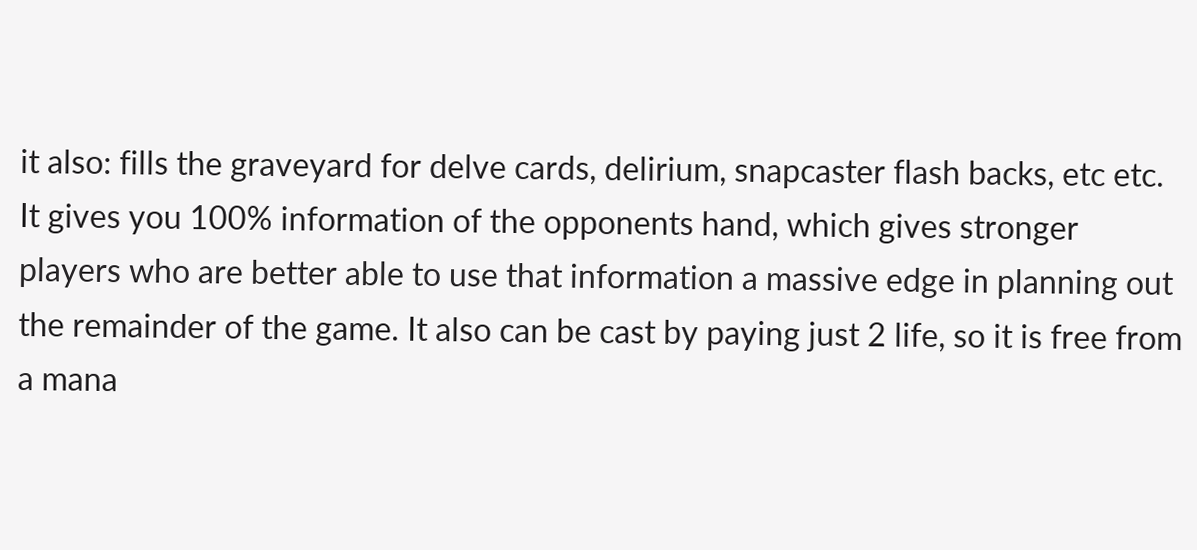it also: fills the graveyard for delve cards, delirium, snapcaster flash backs, etc etc. It gives you 100% information of the opponents hand, which gives stronger players who are better able to use that information a massive edge in planning out the remainder of the game. It also can be cast by paying just 2 life, so it is free from a mana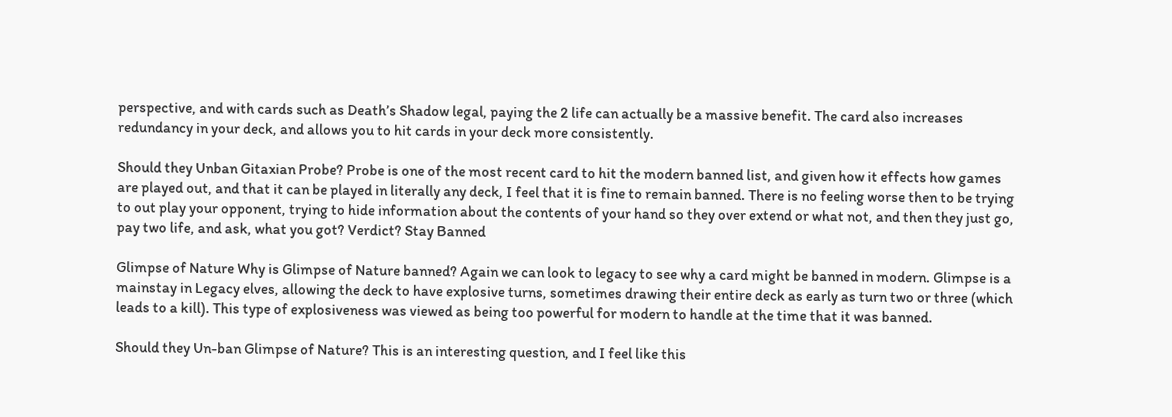perspective, and with cards such as Death’s Shadow legal, paying the 2 life can actually be a massive benefit. The card also increases redundancy in your deck, and allows you to hit cards in your deck more consistently.

Should they Unban Gitaxian Probe? Probe is one of the most recent card to hit the modern banned list, and given how it effects how games are played out, and that it can be played in literally any deck, I feel that it is fine to remain banned. There is no feeling worse then to be trying to out play your opponent, trying to hide information about the contents of your hand so they over extend or what not, and then they just go, pay two life, and ask, what you got? Verdict? Stay Banned

Glimpse of Nature Why is Glimpse of Nature banned? Again we can look to legacy to see why a card might be banned in modern. Glimpse is a mainstay in Legacy elves, allowing the deck to have explosive turns, sometimes drawing their entire deck as early as turn two or three (which leads to a kill). This type of explosiveness was viewed as being too powerful for modern to handle at the time that it was banned.

Should they Un-ban Glimpse of Nature? This is an interesting question, and I feel like this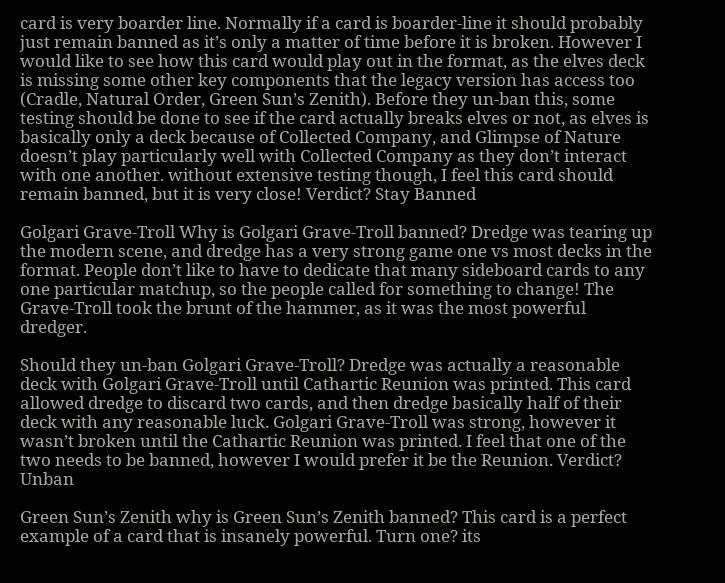card is very boarder line. Normally if a card is boarder-line it should probably just remain banned as it’s only a matter of time before it is broken. However I would like to see how this card would play out in the format, as the elves deck is missing some other key components that the legacy version has access too (Cradle, Natural Order, Green Sun’s Zenith). Before they un-ban this, some testing should be done to see if the card actually breaks elves or not, as elves is basically only a deck because of Collected Company, and Glimpse of Nature doesn’t play particularly well with Collected Company as they don’t interact with one another. without extensive testing though, I feel this card should remain banned, but it is very close! Verdict? Stay Banned

Golgari Grave-Troll Why is Golgari Grave-Troll banned? Dredge was tearing up the modern scene, and dredge has a very strong game one vs most decks in the format. People don’t like to have to dedicate that many sideboard cards to any one particular matchup, so the people called for something to change! The Grave-Troll took the brunt of the hammer, as it was the most powerful dredger.

Should they un-ban Golgari Grave-Troll? Dredge was actually a reasonable deck with Golgari Grave-Troll until Cathartic Reunion was printed. This card allowed dredge to discard two cards, and then dredge basically half of their deck with any reasonable luck. Golgari Grave-Troll was strong, however it wasn’t broken until the Cathartic Reunion was printed. I feel that one of the two needs to be banned, however I would prefer it be the Reunion. Verdict? Unban

Green Sun’s Zenith why is Green Sun’s Zenith banned? This card is a perfect example of a card that is insanely powerful. Turn one? its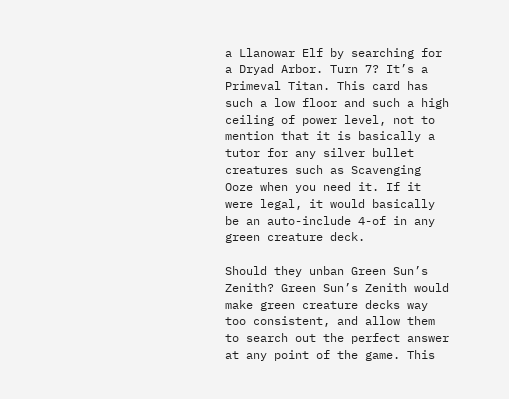a Llanowar Elf by searching for a Dryad Arbor. Turn 7? It’s a Primeval Titan. This card has such a low floor and such a high ceiling of power level, not to mention that it is basically a tutor for any silver bullet creatures such as Scavenging Ooze when you need it. If it were legal, it would basically be an auto-include 4-of in any green creature deck.

Should they unban Green Sun’s Zenith? Green Sun’s Zenith would make green creature decks way too consistent, and allow them to search out the perfect answer at any point of the game. This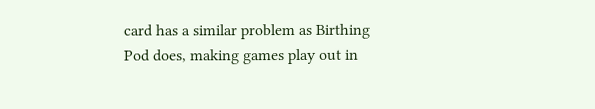card has a similar problem as Birthing Pod does, making games play out in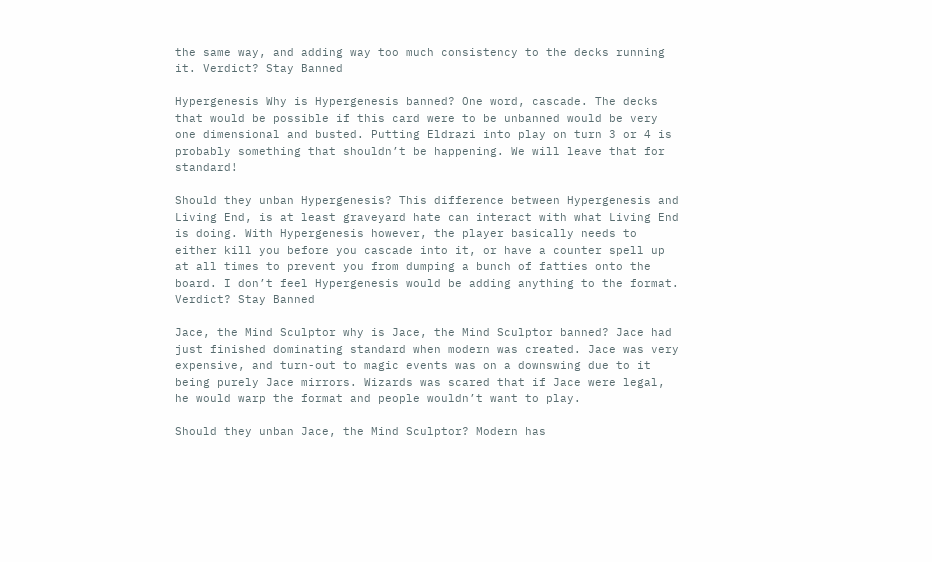the same way, and adding way too much consistency to the decks running it. Verdict? Stay Banned

Hypergenesis Why is Hypergenesis banned? One word, cascade. The decks that would be possible if this card were to be unbanned would be very one dimensional and busted. Putting Eldrazi into play on turn 3 or 4 is probably something that shouldn’t be happening. We will leave that for standard!

Should they unban Hypergenesis? This difference between Hypergenesis and Living End, is at least graveyard hate can interact with what Living End is doing. With Hypergenesis however, the player basically needs to either kill you before you cascade into it, or have a counter spell up at all times to prevent you from dumping a bunch of fatties onto the board. I don’t feel Hypergenesis would be adding anything to the format. Verdict? Stay Banned

Jace, the Mind Sculptor why is Jace, the Mind Sculptor banned? Jace had just finished dominating standard when modern was created. Jace was very expensive, and turn-out to magic events was on a downswing due to it being purely Jace mirrors. Wizards was scared that if Jace were legal, he would warp the format and people wouldn’t want to play.

Should they unban Jace, the Mind Sculptor? Modern has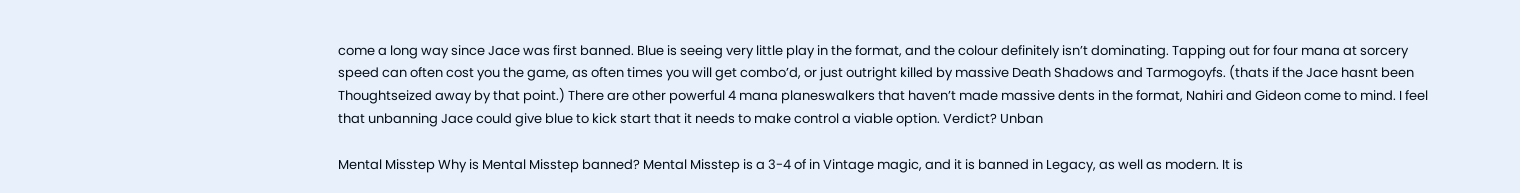come a long way since Jace was first banned. Blue is seeing very little play in the format, and the colour definitely isn’t dominating. Tapping out for four mana at sorcery speed can often cost you the game, as often times you will get combo’d, or just outright killed by massive Death Shadows and Tarmogoyfs. (thats if the Jace hasnt been Thoughtseized away by that point.) There are other powerful 4 mana planeswalkers that haven’t made massive dents in the format, Nahiri and Gideon come to mind. I feel that unbanning Jace could give blue to kick start that it needs to make control a viable option. Verdict? Unban

Mental Misstep Why is Mental Misstep banned? Mental Misstep is a 3-4 of in Vintage magic, and it is banned in Legacy, as well as modern. It is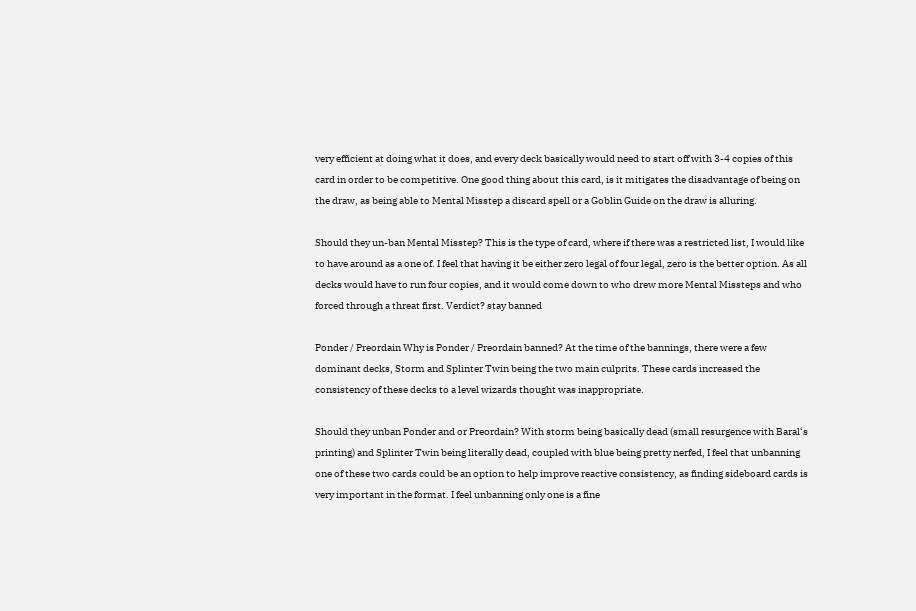very efficient at doing what it does, and every deck basically would need to start off with 3-4 copies of this card in order to be competitive. One good thing about this card, is it mitigates the disadvantage of being on the draw, as being able to Mental Misstep a discard spell or a Goblin Guide on the draw is alluring.

Should they un-ban Mental Misstep? This is the type of card, where if there was a restricted list, I would like to have around as a one of. I feel that having it be either zero legal of four legal, zero is the better option. As all decks would have to run four copies, and it would come down to who drew more Mental Missteps and who forced through a threat first. Verdict? stay banned

Ponder / Preordain Why is Ponder / Preordain banned? At the time of the bannings, there were a few dominant decks, Storm and Splinter Twin being the two main culprits. These cards increased the consistency of these decks to a level wizards thought was inappropriate.

Should they unban Ponder and or Preordain? With storm being basically dead (small resurgence with Baral‘s printing) and Splinter Twin being literally dead, coupled with blue being pretty nerfed, I feel that unbanning one of these two cards could be an option to help improve reactive consistency, as finding sideboard cards is very important in the format. I feel unbanning only one is a fine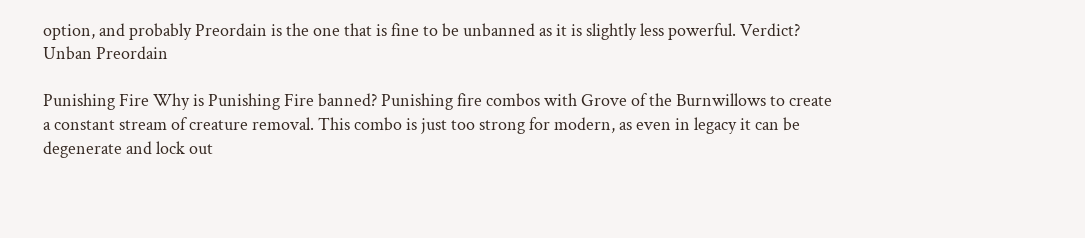option, and probably Preordain is the one that is fine to be unbanned as it is slightly less powerful. Verdict? Unban Preordain

Punishing Fire Why is Punishing Fire banned? Punishing fire combos with Grove of the Burnwillows to create a constant stream of creature removal. This combo is just too strong for modern, as even in legacy it can be degenerate and lock out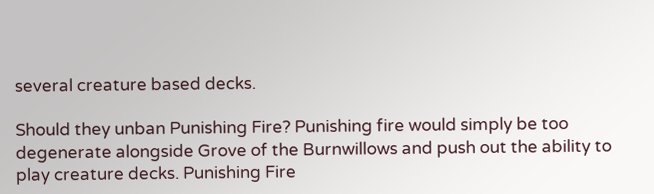several creature based decks.

Should they unban Punishing Fire? Punishing fire would simply be too degenerate alongside Grove of the Burnwillows and push out the ability to play creature decks. Punishing Fire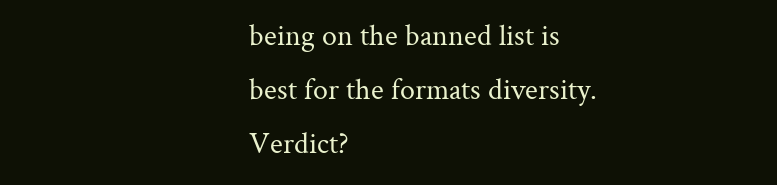being on the banned list is best for the formats diversity. Verdict?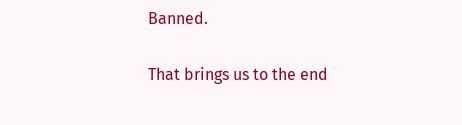Banned.

That brings us to the end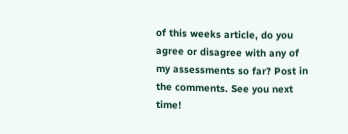of this weeks article, do you agree or disagree with any of my assessments so far? Post in the comments. See you next time!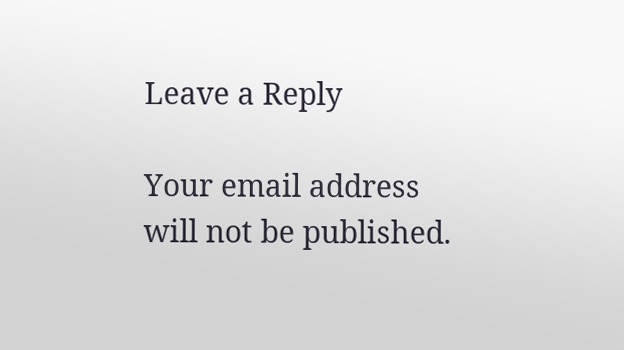Leave a Reply

Your email address will not be published.